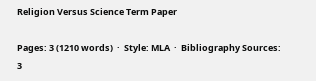Religion Versus Science Term Paper

Pages: 3 (1210 words)  ·  Style: MLA  ·  Bibliography Sources: 3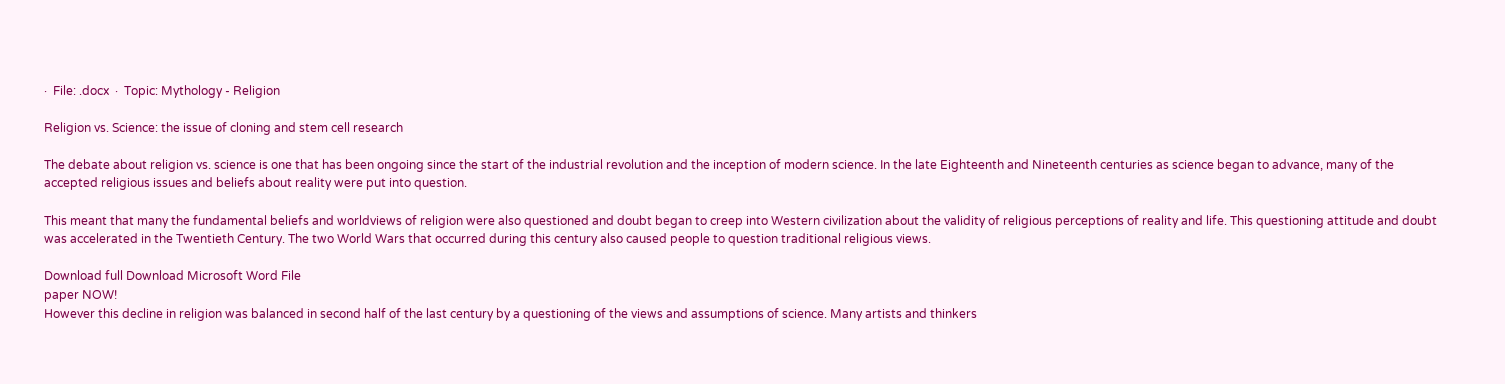·  File: .docx  ·  Topic: Mythology - Religion

Religion vs. Science: the issue of cloning and stem cell research

The debate about religion vs. science is one that has been ongoing since the start of the industrial revolution and the inception of modern science. In the late Eighteenth and Nineteenth centuries as science began to advance, many of the accepted religious issues and beliefs about reality were put into question.

This meant that many the fundamental beliefs and worldviews of religion were also questioned and doubt began to creep into Western civilization about the validity of religious perceptions of reality and life. This questioning attitude and doubt was accelerated in the Twentieth Century. The two World Wars that occurred during this century also caused people to question traditional religious views.

Download full Download Microsoft Word File
paper NOW!
However this decline in religion was balanced in second half of the last century by a questioning of the views and assumptions of science. Many artists and thinkers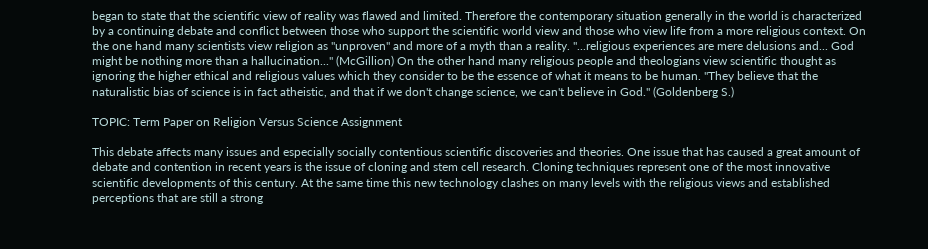began to state that the scientific view of reality was flawed and limited. Therefore the contemporary situation generally in the world is characterized by a continuing debate and conflict between those who support the scientific world view and those who view life from a more religious context. On the one hand many scientists view religion as "unproven" and more of a myth than a reality. "...religious experiences are mere delusions and... God might be nothing more than a hallucination..." (McGillion) On the other hand many religious people and theologians view scientific thought as ignoring the higher ethical and religious values which they consider to be the essence of what it means to be human. "They believe that the naturalistic bias of science is in fact atheistic, and that if we don't change science, we can't believe in God." (Goldenberg S.)

TOPIC: Term Paper on Religion Versus Science Assignment

This debate affects many issues and especially socially contentious scientific discoveries and theories. One issue that has caused a great amount of debate and contention in recent years is the issue of cloning and stem cell research. Cloning techniques represent one of the most innovative scientific developments of this century. At the same time this new technology clashes on many levels with the religious views and established perceptions that are still a strong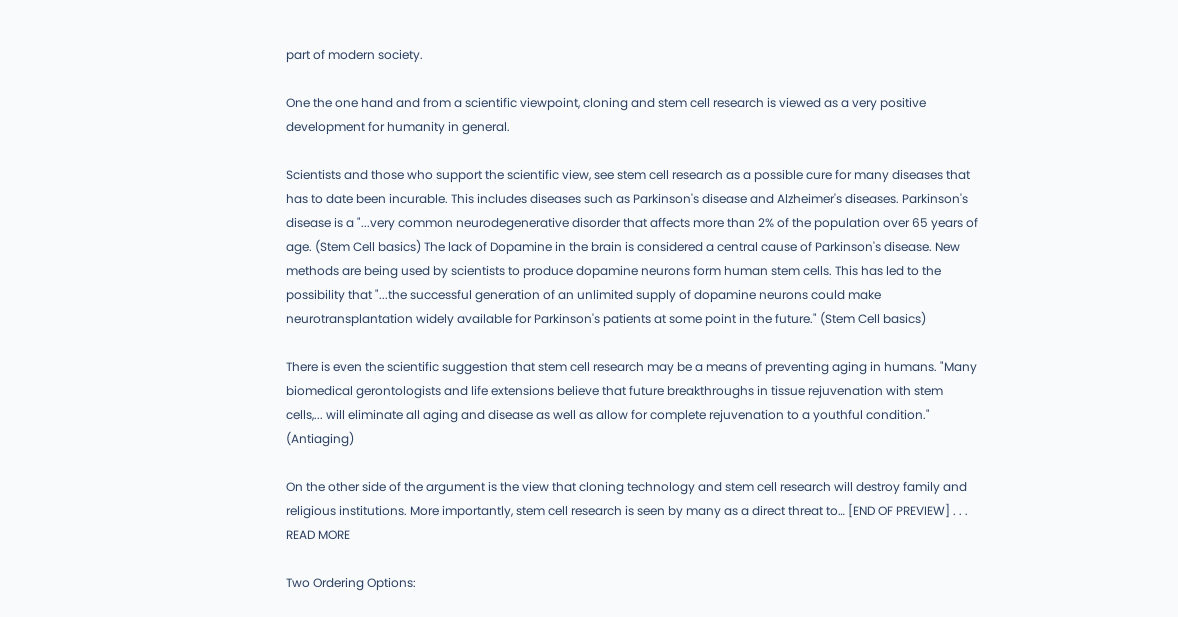part of modern society.

One the one hand and from a scientific viewpoint, cloning and stem cell research is viewed as a very positive development for humanity in general.

Scientists and those who support the scientific view, see stem cell research as a possible cure for many diseases that has to date been incurable. This includes diseases such as Parkinson's disease and Alzheimer's diseases. Parkinson's disease is a "...very common neurodegenerative disorder that affects more than 2% of the population over 65 years of age. (Stem Cell basics) The lack of Dopamine in the brain is considered a central cause of Parkinson's disease. New methods are being used by scientists to produce dopamine neurons form human stem cells. This has led to the possibility that "...the successful generation of an unlimited supply of dopamine neurons could make neurotransplantation widely available for Parkinson's patients at some point in the future." (Stem Cell basics)

There is even the scientific suggestion that stem cell research may be a means of preventing aging in humans. "Many biomedical gerontologists and life extensions believe that future breakthroughs in tissue rejuvenation with stem cells,... will eliminate all aging and disease as well as allow for complete rejuvenation to a youthful condition." (Antiaging)

On the other side of the argument is the view that cloning technology and stem cell research will destroy family and religious institutions. More importantly, stem cell research is seen by many as a direct threat to… [END OF PREVIEW] . . . READ MORE

Two Ordering Options: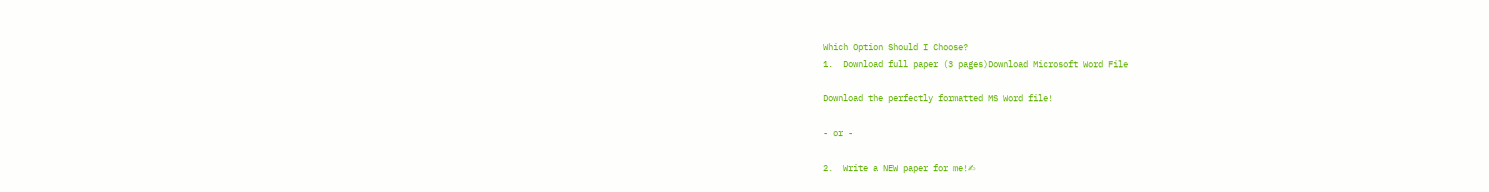Which Option Should I Choose?
1.  Download full paper (3 pages)Download Microsoft Word File

Download the perfectly formatted MS Word file!

- or -

2.  Write a NEW paper for me!✍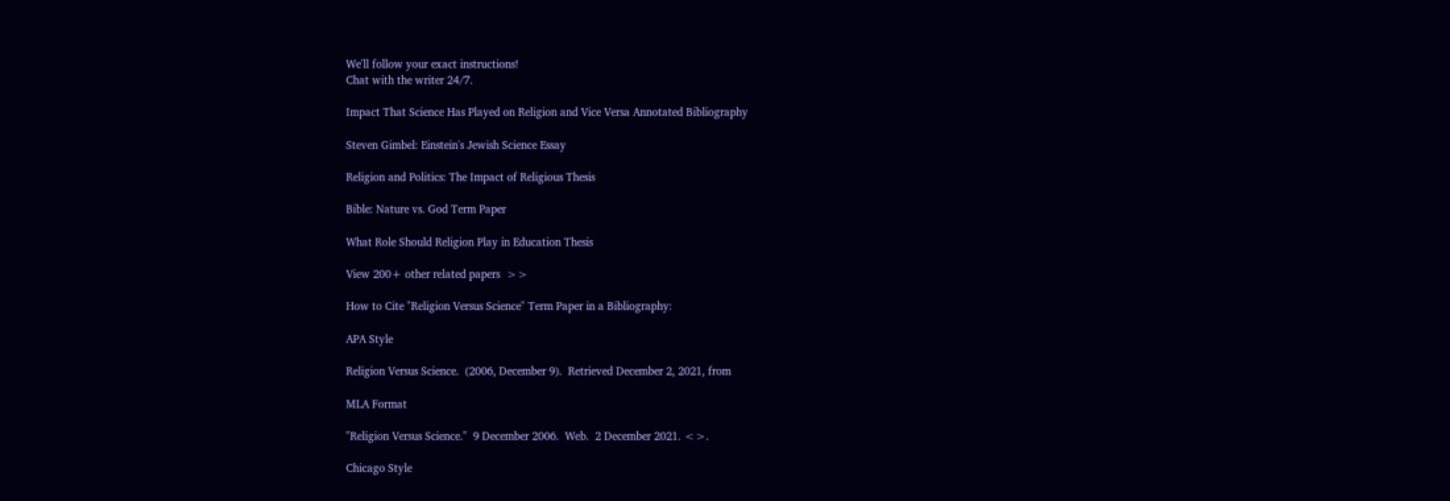We'll follow your exact instructions!
Chat with the writer 24/7.

Impact That Science Has Played on Religion and Vice Versa Annotated Bibliography

Steven Gimbel: Einstein's Jewish Science Essay

Religion and Politics: The Impact of Religious Thesis

Bible: Nature vs. God Term Paper

What Role Should Religion Play in Education Thesis

View 200+ other related papers  >>

How to Cite "Religion Versus Science" Term Paper in a Bibliography:

APA Style

Religion Versus Science.  (2006, December 9).  Retrieved December 2, 2021, from

MLA Format

"Religion Versus Science."  9 December 2006.  Web.  2 December 2021. <>.

Chicago Style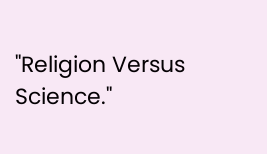"Religion Versus Science."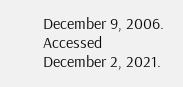December 9, 2006.  Accessed December 2, 2021.